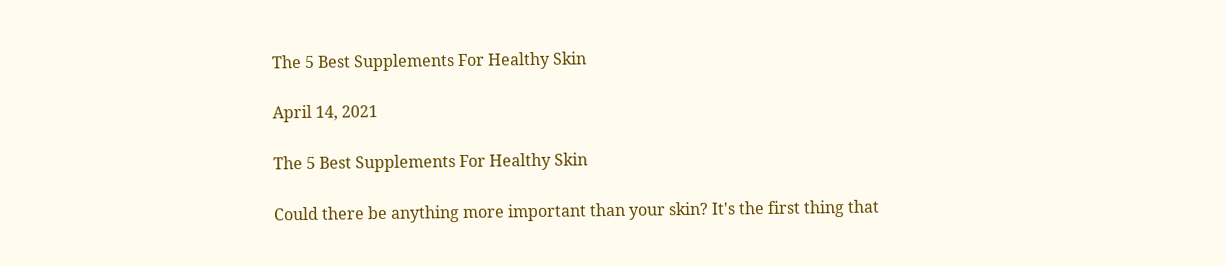The 5 Best Supplements For Healthy Skin

April 14, 2021

The 5 Best Supplements For Healthy Skin

Could there be anything more important than your skin? It's the first thing that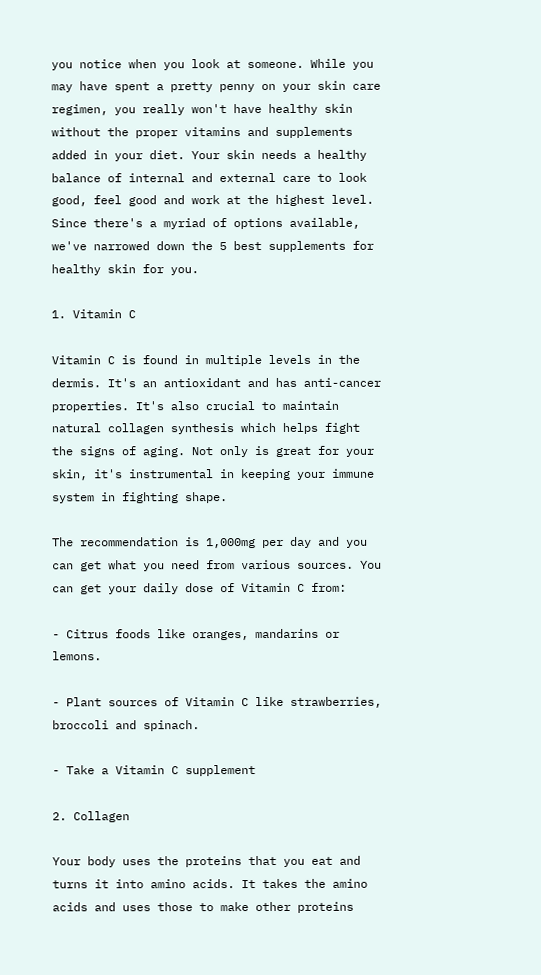you notice when you look at someone. While you may have spent a pretty penny on your skin care regimen, you really won't have healthy skin without the proper vitamins and supplements added in your diet. Your skin needs a healthy balance of internal and external care to look good, feel good and work at the highest level. Since there's a myriad of options available, we've narrowed down the 5 best supplements for healthy skin for you.

1. Vitamin C

Vitamin C is found in multiple levels in the dermis. It's an antioxidant and has anti-cancer properties. It's also crucial to maintain natural collagen synthesis which helps fight the signs of aging. Not only is great for your skin, it's instrumental in keeping your immune system in fighting shape.

The recommendation is 1,000mg per day and you can get what you need from various sources. You can get your daily dose of Vitamin C from:

- Citrus foods like oranges, mandarins or lemons.

- Plant sources of Vitamin C like strawberries, broccoli and spinach.

- Take a Vitamin C supplement

2. Collagen

Your body uses the proteins that you eat and turns it into amino acids. It takes the amino acids and uses those to make other proteins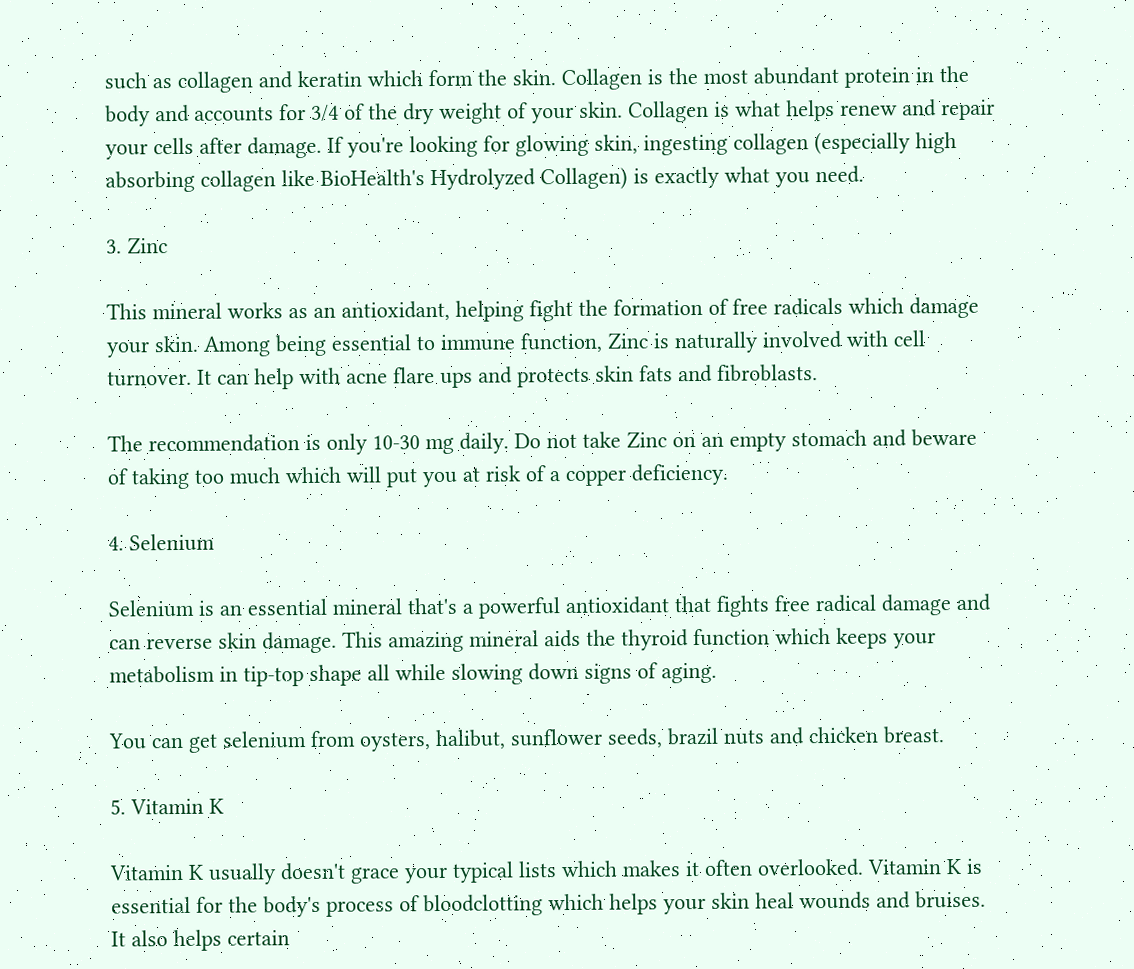such as collagen and keratin which form the skin. Collagen is the most abundant protein in the body and accounts for 3/4 of the dry weight of your skin. Collagen is what helps renew and repair your cells after damage. If you're looking for glowing skin, ingesting collagen (especially high absorbing collagen like BioHealth's Hydrolyzed Collagen) is exactly what you need.

3. Zinc

This mineral works as an antioxidant, helping fight the formation of free radicals which damage your skin. Among being essential to immune function, Zinc is naturally involved with cell turnover. It can help with acne flare ups and protects skin fats and fibroblasts.

The recommendation is only 10-30 mg daily. Do not take Zinc on an empty stomach and beware of taking too much which will put you at risk of a copper deficiency.

4. Selenium

Selenium is an essential mineral that's a powerful antioxidant that fights free radical damage and can reverse skin damage. This amazing mineral aids the thyroid function which keeps your metabolism in tip-top shape all while slowing down signs of aging.

You can get selenium from oysters, halibut, sunflower seeds, brazil nuts and chicken breast.

5. Vitamin K

Vitamin K usually doesn't grace your typical lists which makes it often overlooked. Vitamin K is essential for the body's process of bloodclotting which helps your skin heal wounds and bruises. It also helps certain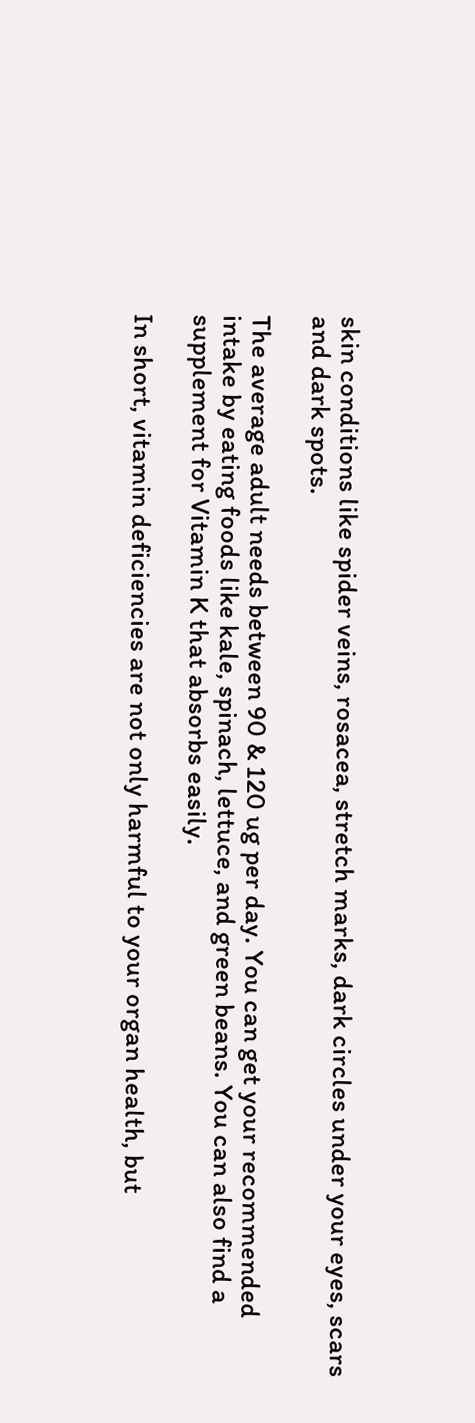skin conditions like spider veins, rosacea, stretch marks, dark circles under your eyes, scars and dark spots.

The average adult needs between 90 & 120 ug per day. You can get your recommended intake by eating foods like kale, spinach, lettuce, and green beans. You can also find a supplement for Vitamin K that absorbs easily.

In short, vitamin deficiencies are not only harmful to your organ health, but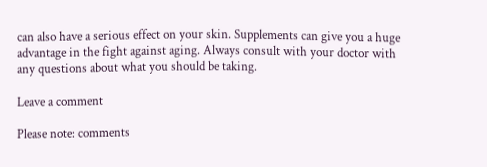can also have a serious effect on your skin. Supplements can give you a huge advantage in the fight against aging. Always consult with your doctor with any questions about what you should be taking.

Leave a comment

Please note: comments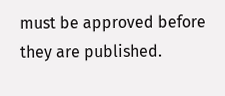must be approved before they are published.